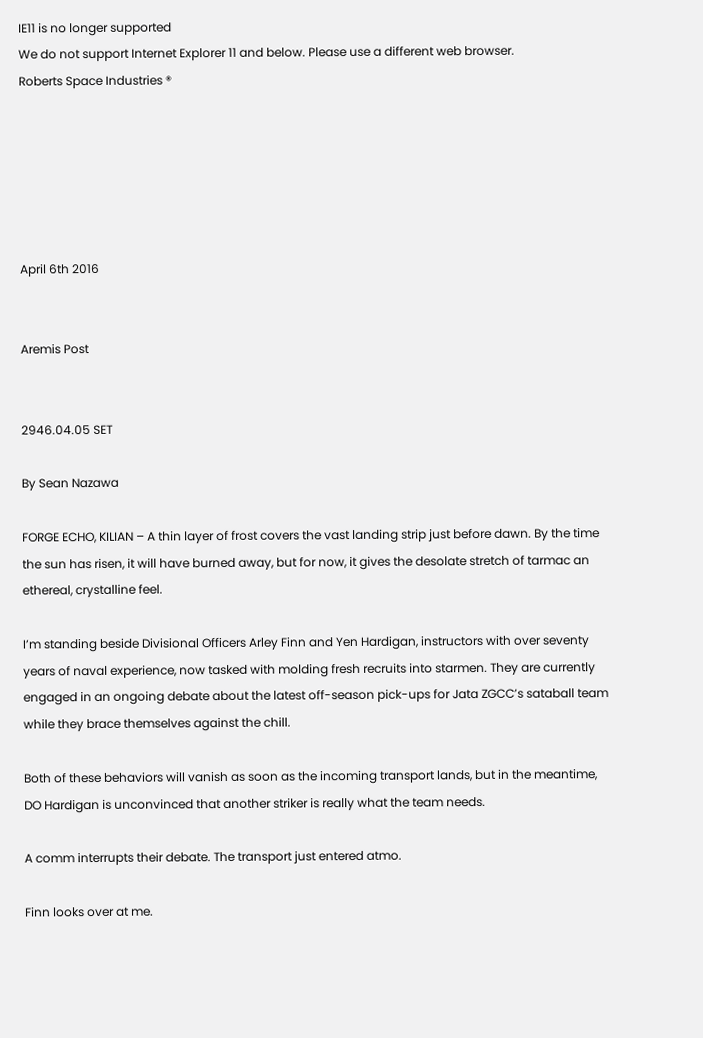IE11 is no longer supported
We do not support Internet Explorer 11 and below. Please use a different web browser.
Roberts Space Industries ®






April 6th 2016


Aremis Post


2946.04.05 SET

By Sean Nazawa

FORGE ECHO, KILIAN – A thin layer of frost covers the vast landing strip just before dawn. By the time the sun has risen, it will have burned away, but for now, it gives the desolate stretch of tarmac an ethereal, crystalline feel.

I’m standing beside Divisional Officers Arley Finn and Yen Hardigan, instructors with over seventy years of naval experience, now tasked with molding fresh recruits into starmen. They are currently engaged in an ongoing debate about the latest off-season pick-ups for Jata ZGCC’s sataball team while they brace themselves against the chill.

Both of these behaviors will vanish as soon as the incoming transport lands, but in the meantime, DO Hardigan is unconvinced that another striker is really what the team needs.

A comm interrupts their debate. The transport just entered atmo.

Finn looks over at me.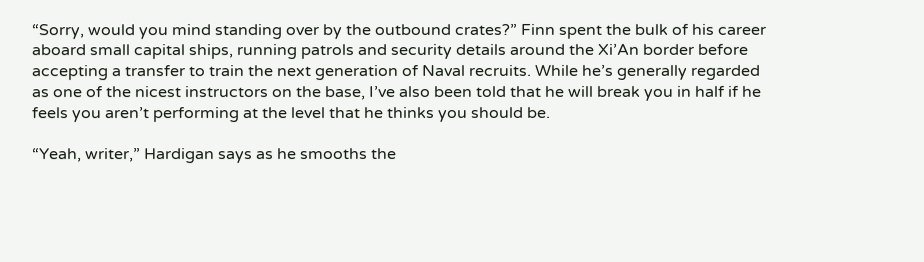“Sorry, would you mind standing over by the outbound crates?” Finn spent the bulk of his career aboard small capital ships, running patrols and security details around the Xi’An border before accepting a transfer to train the next generation of Naval recruits. While he’s generally regarded as one of the nicest instructors on the base, I’ve also been told that he will break you in half if he feels you aren’t performing at the level that he thinks you should be.

“Yeah, writer,” Hardigan says as he smooths the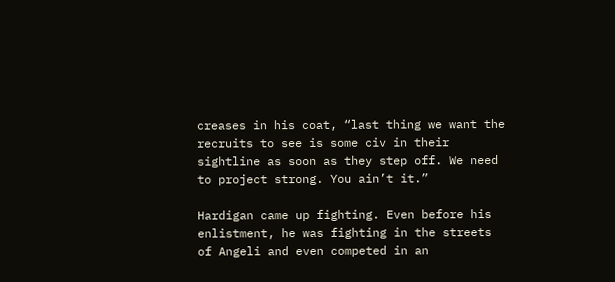creases in his coat, “last thing we want the recruits to see is some civ in their sightline as soon as they step off. We need to project strong. You ain’t it.”

Hardigan came up fighting. Even before his enlistment, he was fighting in the streets of Angeli and even competed in an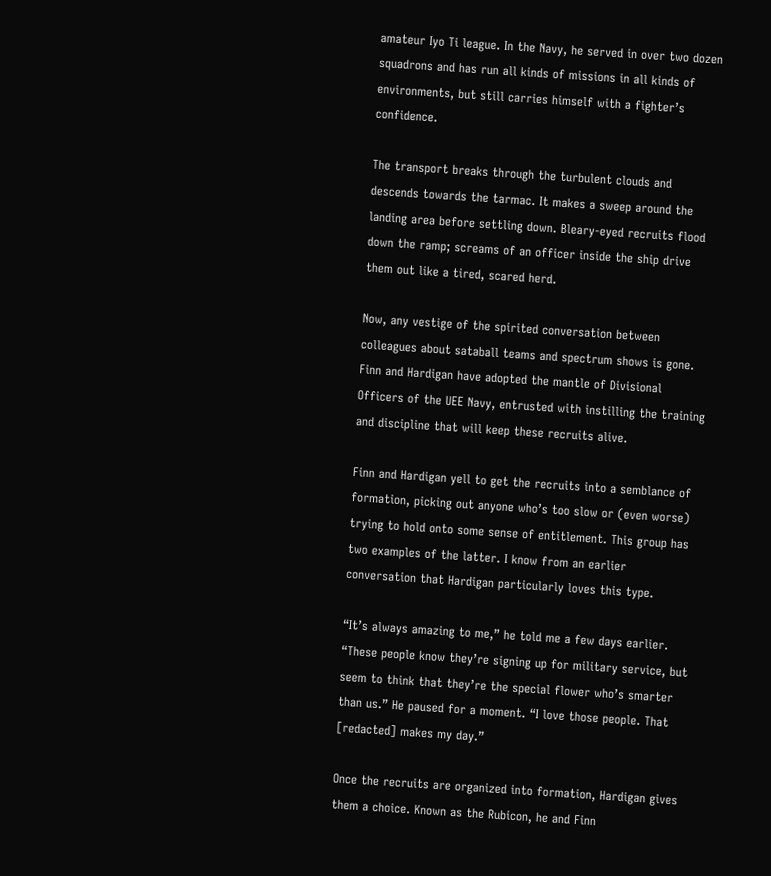amateur Iyo Ti league. In the Navy, he served in over two dozen squadrons and has run all kinds of missions in all kinds of environments, but still carries himself with a fighter’s confidence.

The transport breaks through the turbulent clouds and descends towards the tarmac. It makes a sweep around the landing area before settling down. Bleary-eyed recruits flood down the ramp; screams of an officer inside the ship drive them out like a tired, scared herd.

Now, any vestige of the spirited conversation between colleagues about sataball teams and spectrum shows is gone. Finn and Hardigan have adopted the mantle of Divisional Officers of the UEE Navy, entrusted with instilling the training and discipline that will keep these recruits alive.

Finn and Hardigan yell to get the recruits into a semblance of formation, picking out anyone who’s too slow or (even worse) trying to hold onto some sense of entitlement. This group has two examples of the latter. I know from an earlier conversation that Hardigan particularly loves this type.

“It’s always amazing to me,” he told me a few days earlier. “These people know they’re signing up for military service, but seem to think that they’re the special flower who’s smarter than us.” He paused for a moment. “I love those people. That [redacted] makes my day.”

Once the recruits are organized into formation, Hardigan gives them a choice. Known as the Rubicon, he and Finn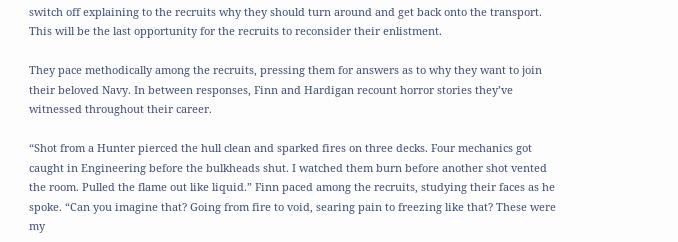switch off explaining to the recruits why they should turn around and get back onto the transport. This will be the last opportunity for the recruits to reconsider their enlistment.

They pace methodically among the recruits, pressing them for answers as to why they want to join their beloved Navy. In between responses, Finn and Hardigan recount horror stories they’ve witnessed throughout their career.

“Shot from a Hunter pierced the hull clean and sparked fires on three decks. Four mechanics got caught in Engineering before the bulkheads shut. I watched them burn before another shot vented the room. Pulled the flame out like liquid.” Finn paced among the recruits, studying their faces as he spoke. “Can you imagine that? Going from fire to void, searing pain to freezing like that? These were my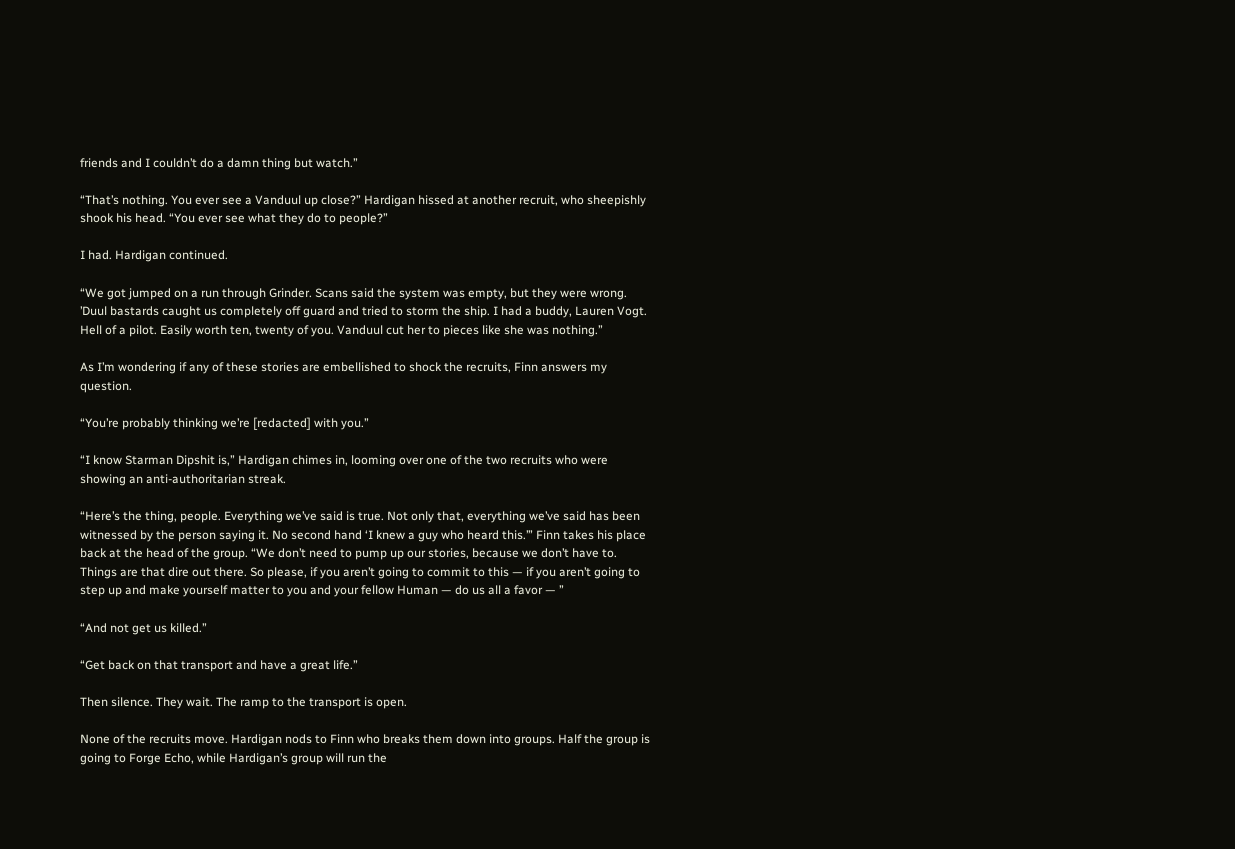friends and I couldn’t do a damn thing but watch.”

“That’s nothing. You ever see a Vanduul up close?” Hardigan hissed at another recruit, who sheepishly shook his head. “You ever see what they do to people?”

I had. Hardigan continued.

“We got jumped on a run through Grinder. Scans said the system was empty, but they were wrong. ’Duul bastards caught us completely off guard and tried to storm the ship. I had a buddy, Lauren Vogt. Hell of a pilot. Easily worth ten, twenty of you. Vanduul cut her to pieces like she was nothing.”

As I’m wondering if any of these stories are embellished to shock the recruits, Finn answers my question.

“You’re probably thinking we’re [redacted] with you.”

“I know Starman Dipshit is,” Hardigan chimes in, looming over one of the two recruits who were showing an anti-authoritarian streak.

“Here’s the thing, people. Everything we’ve said is true. Not only that, everything we’ve said has been witnessed by the person saying it. No second hand ‘I knew a guy who heard this.’” Finn takes his place back at the head of the group. “We don’t need to pump up our stories, because we don’t have to. Things are that dire out there. So please, if you aren’t going to commit to this — if you aren’t going to step up and make yourself matter to you and your fellow Human — do us all a favor — ”

“And not get us killed.”

“Get back on that transport and have a great life.”

Then silence. They wait. The ramp to the transport is open.

None of the recruits move. Hardigan nods to Finn who breaks them down into groups. Half the group is going to Forge Echo, while Hardigan’s group will run the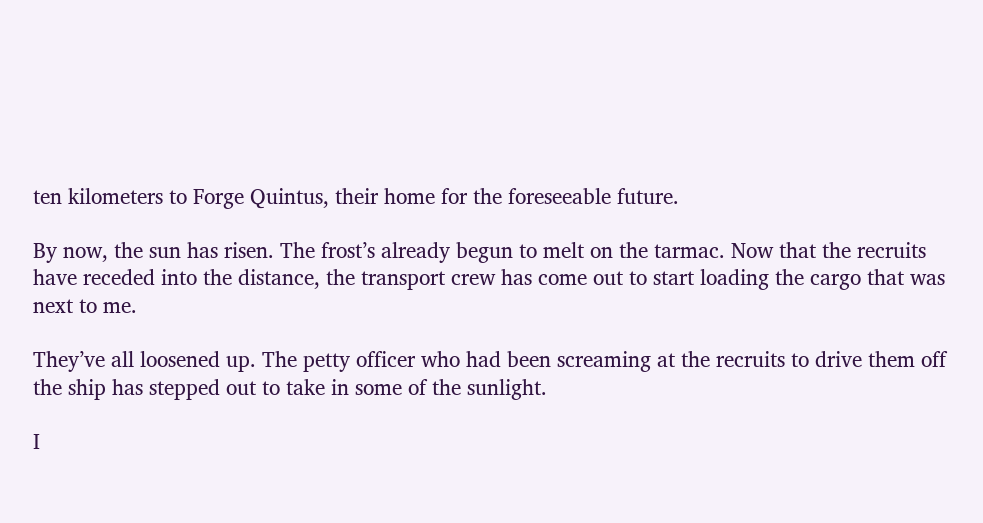ten kilometers to Forge Quintus, their home for the foreseeable future.

By now, the sun has risen. The frost’s already begun to melt on the tarmac. Now that the recruits have receded into the distance, the transport crew has come out to start loading the cargo that was next to me.

They’ve all loosened up. The petty officer who had been screaming at the recruits to drive them off the ship has stepped out to take in some of the sunlight.

I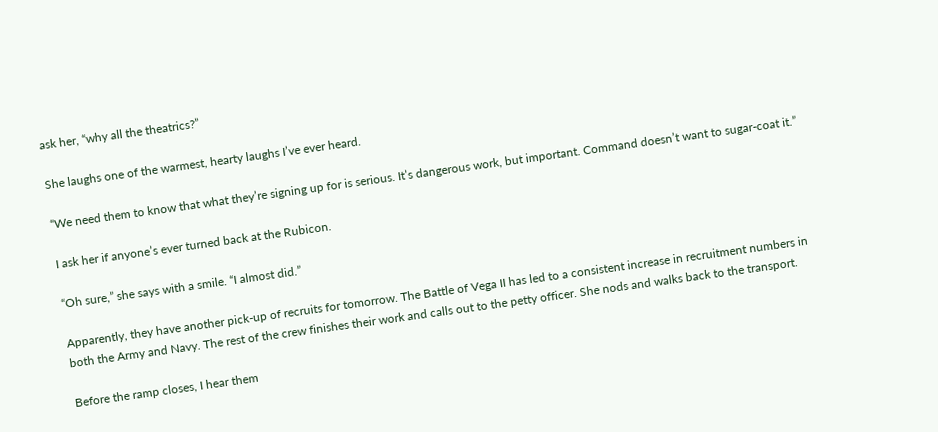ask her, “why all the theatrics?”

She laughs one of the warmest, hearty laughs I’ve ever heard.

“We need them to know that what they’re signing up for is serious. It’s dangerous work, but important. Command doesn’t want to sugar-coat it.”

I ask her if anyone’s ever turned back at the Rubicon.

“Oh sure,” she says with a smile. “I almost did.”

Apparently, they have another pick-up of recruits for tomorrow. The Battle of Vega II has led to a consistent increase in recruitment numbers in both the Army and Navy. The rest of the crew finishes their work and calls out to the petty officer. She nods and walks back to the transport.

Before the ramp closes, I hear them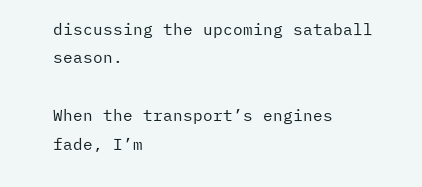discussing the upcoming sataball season.

When the transport’s engines fade, I’m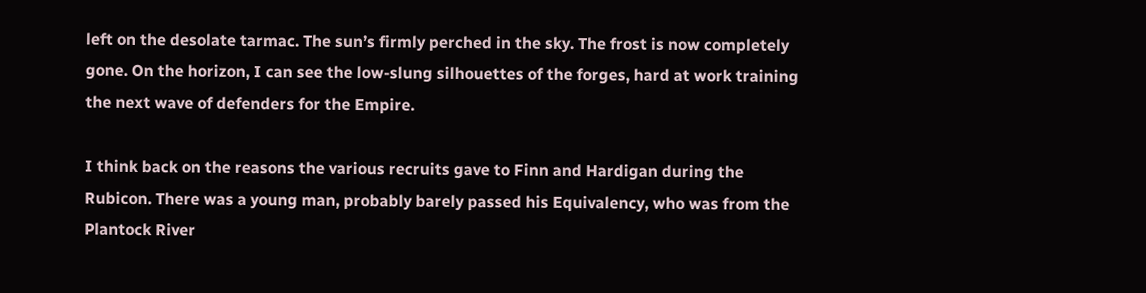left on the desolate tarmac. The sun’s firmly perched in the sky. The frost is now completely gone. On the horizon, I can see the low-slung silhouettes of the forges, hard at work training the next wave of defenders for the Empire.

I think back on the reasons the various recruits gave to Finn and Hardigan during the Rubicon. There was a young man, probably barely passed his Equivalency, who was from the Plantock River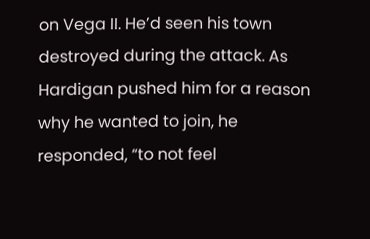on Vega II. He’d seen his town destroyed during the attack. As Hardigan pushed him for a reason why he wanted to join, he responded, “to not feel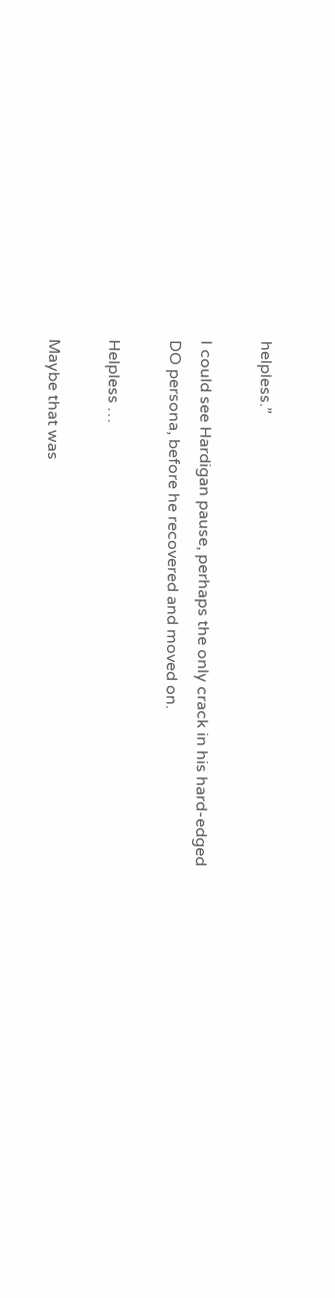helpless.”

I could see Hardigan pause, perhaps the only crack in his hard-edged DO persona, before he recovered and moved on.

Helpless …

Maybe that was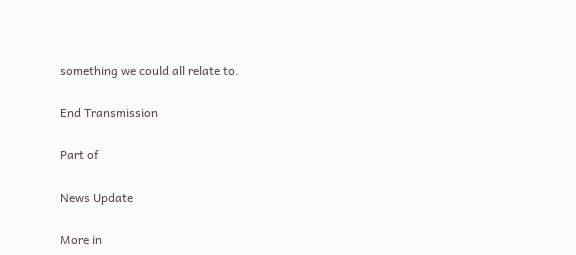something we could all relate to.

End Transmission

Part of

News Update

More in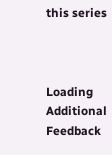this series



Loading Additional Feedback